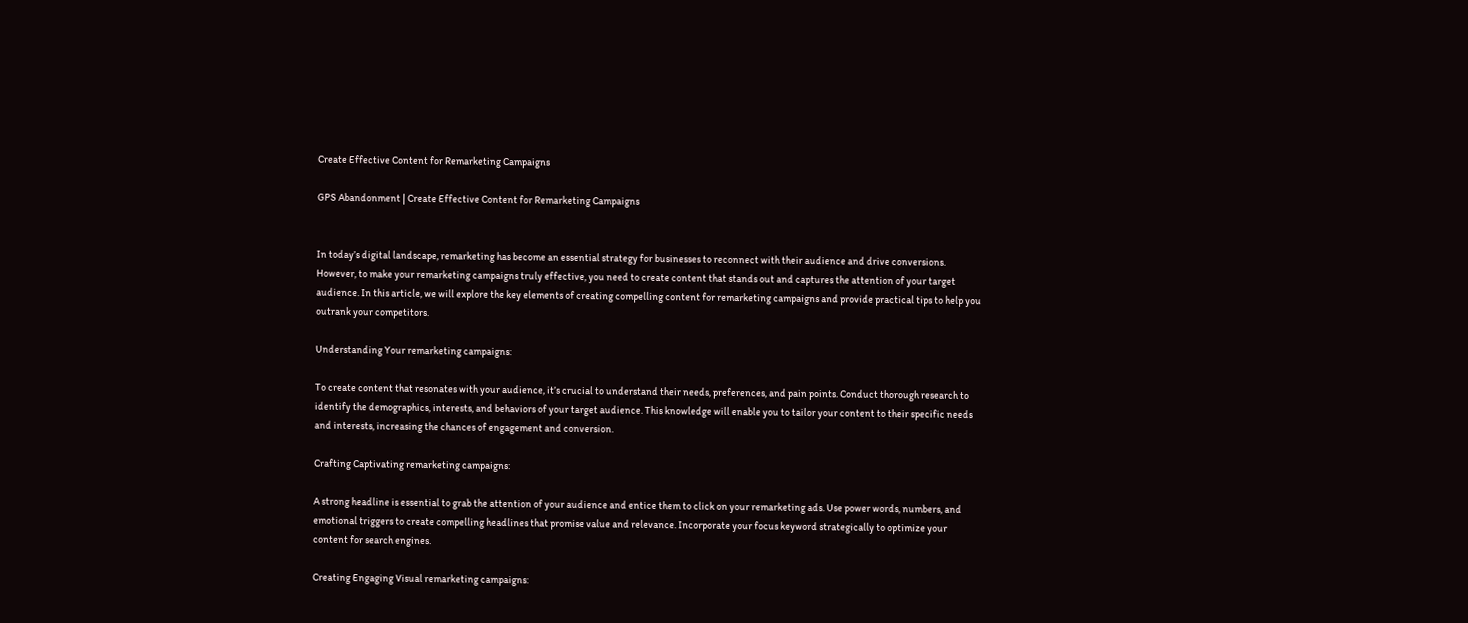Create Effective Content for Remarketing Campaigns

GPS Abandonment | Create Effective Content for Remarketing Campaigns


In today’s digital landscape, remarketing has become an essential strategy for businesses to reconnect with their audience and drive conversions. However, to make your remarketing campaigns truly effective, you need to create content that stands out and captures the attention of your target audience. In this article, we will explore the key elements of creating compelling content for remarketing campaigns and provide practical tips to help you outrank your competitors.

Understanding Your remarketing campaigns:

To create content that resonates with your audience, it’s crucial to understand their needs, preferences, and pain points. Conduct thorough research to identify the demographics, interests, and behaviors of your target audience. This knowledge will enable you to tailor your content to their specific needs and interests, increasing the chances of engagement and conversion.

Crafting Captivating remarketing campaigns:

A strong headline is essential to grab the attention of your audience and entice them to click on your remarketing ads. Use power words, numbers, and emotional triggers to create compelling headlines that promise value and relevance. Incorporate your focus keyword strategically to optimize your content for search engines.

Creating Engaging Visual remarketing campaigns: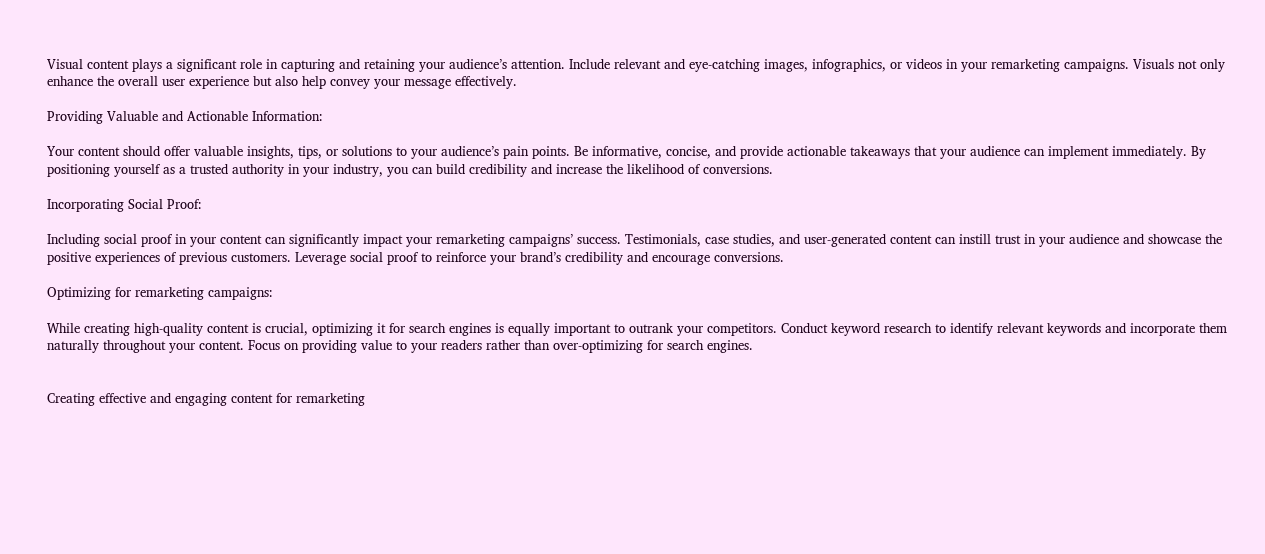Visual content plays a significant role in capturing and retaining your audience’s attention. Include relevant and eye-catching images, infographics, or videos in your remarketing campaigns. Visuals not only enhance the overall user experience but also help convey your message effectively.

Providing Valuable and Actionable Information:

Your content should offer valuable insights, tips, or solutions to your audience’s pain points. Be informative, concise, and provide actionable takeaways that your audience can implement immediately. By positioning yourself as a trusted authority in your industry, you can build credibility and increase the likelihood of conversions.

Incorporating Social Proof:

Including social proof in your content can significantly impact your remarketing campaigns’ success. Testimonials, case studies, and user-generated content can instill trust in your audience and showcase the positive experiences of previous customers. Leverage social proof to reinforce your brand’s credibility and encourage conversions.

Optimizing for remarketing campaigns:

While creating high-quality content is crucial, optimizing it for search engines is equally important to outrank your competitors. Conduct keyword research to identify relevant keywords and incorporate them naturally throughout your content. Focus on providing value to your readers rather than over-optimizing for search engines.


Creating effective and engaging content for remarketing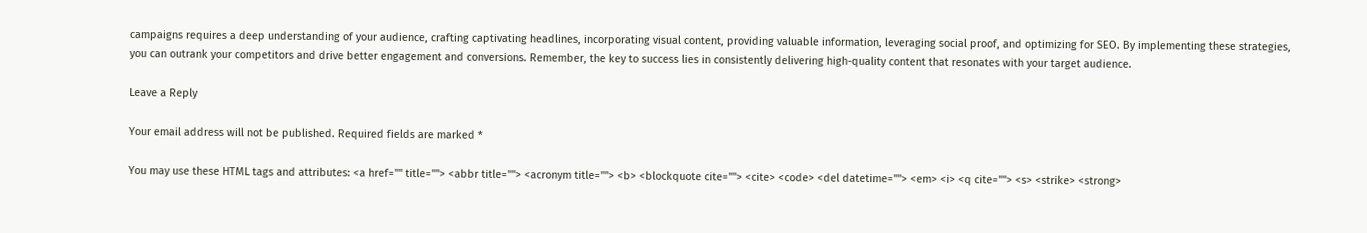campaigns requires a deep understanding of your audience, crafting captivating headlines, incorporating visual content, providing valuable information, leveraging social proof, and optimizing for SEO. By implementing these strategies, you can outrank your competitors and drive better engagement and conversions. Remember, the key to success lies in consistently delivering high-quality content that resonates with your target audience.

Leave a Reply

Your email address will not be published. Required fields are marked *

You may use these HTML tags and attributes: <a href="" title=""> <abbr title=""> <acronym title=""> <b> <blockquote cite=""> <cite> <code> <del datetime=""> <em> <i> <q cite=""> <s> <strike> <strong>